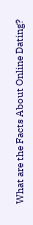What are the Facts About Online Dating?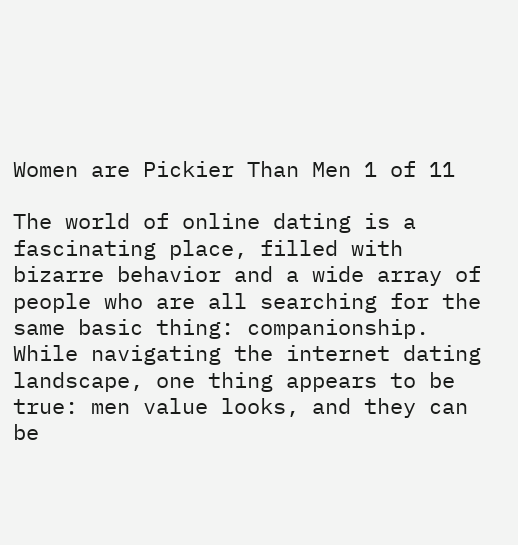Women are Pickier Than Men 1 of 11

The world of online dating is a fascinating place, filled with bizarre behavior and a wide array of people who are all searching for the same basic thing: companionship. While navigating the internet dating landscape, one thing appears to be true: men value looks, and they can be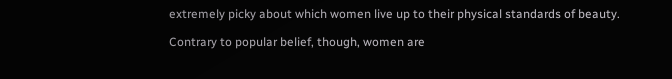extremely picky about which women live up to their physical standards of beauty.

Contrary to popular belief, though, women are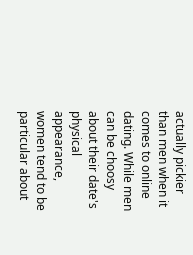actually pickier than men when it comes to online dating. While men can be choosy about their date's physical appearance, women tend to be particular about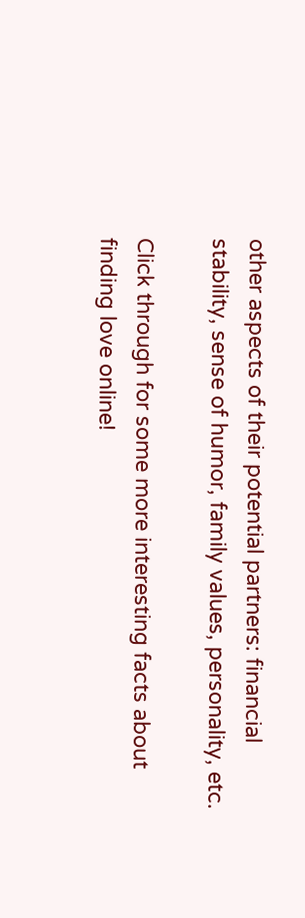other aspects of their potential partners: financial stability, sense of humor, family values, personality, etc.

Click through for some more interesting facts about finding love online!